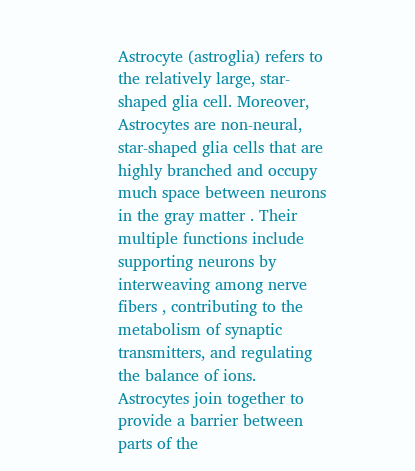Astrocyte (astroglia) refers to the relatively large, star-shaped glia cell. Moreover, Astrocytes are non-neural, star-shaped glia cells that are highly branched and occupy much space between neurons in the gray matter . Their multiple functions include supporting neurons by interweaving among nerve fibers , contributing to the metabolism of synaptic transmitters, and regulating the balance of ions. Astrocytes join together to provide a barrier between parts of the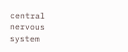central nervous system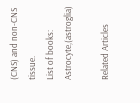(CNS) and non-CNS tissue.
List of books: Astrocyte,(astroglia)

Related Articles